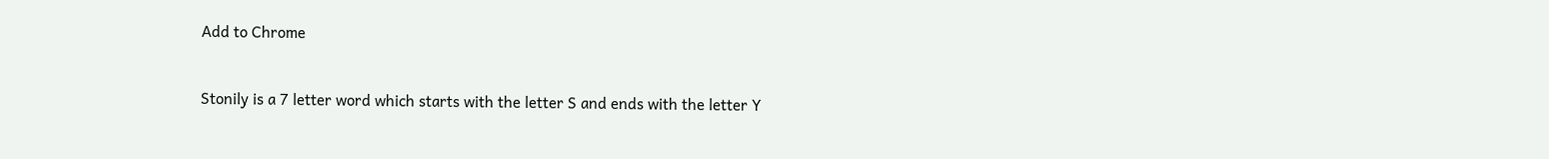Add to Chrome


Stonily is a 7 letter word which starts with the letter S and ends with the letter Y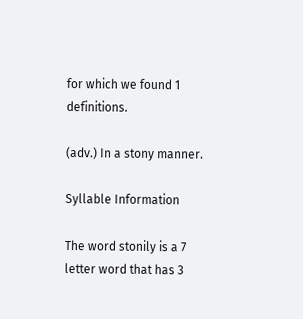for which we found 1 definitions.

(adv.) In a stony manner.

Syllable Information

The word stonily is a 7 letter word that has 3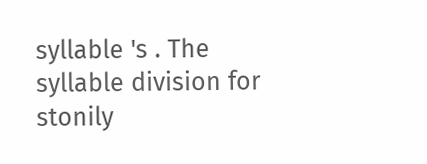syllable 's . The syllable division for stonily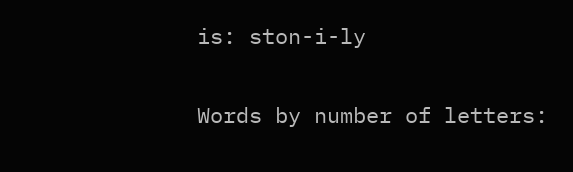is: ston-i-ly

Words by number of letters: